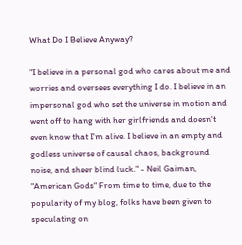What Do I Believe Anyway?

"I believe in a personal god who cares about me and worries and oversees everything I do. I believe in an impersonal god who set the universe in motion and went off to hang with her girlfriends and doesn't even know that I'm alive. I believe in an empty and godless universe of causal chaos, background noise, and sheer blind luck." - Neil Gaiman, "American Gods" From time to time, due to the popularity of my blog, folks have been given to speculating on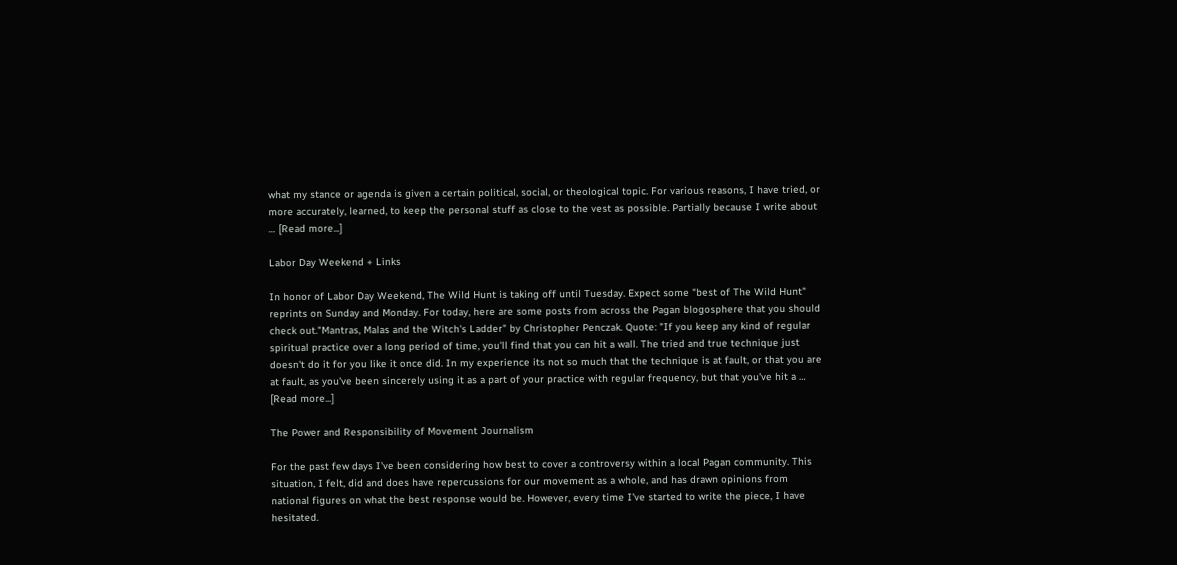what my stance or agenda is given a certain political, social, or theological topic. For various reasons, I have tried, or more accurately, learned, to keep the personal stuff as close to the vest as possible. Partially because I write about … [Read more...]

Labor Day Weekend + Links

In honor of Labor Day Weekend, The Wild Hunt is taking off until Tuesday. Expect some "best of The Wild Hunt" reprints on Sunday and Monday. For today, here are some posts from across the Pagan blogosphere that you should check out."Mantras, Malas and the Witch's Ladder" by Christopher Penczak. Quote: "If you keep any kind of regular spiritual practice over a long period of time, you'll find that you can hit a wall. The tried and true technique just doesn't do it for you like it once did. In my experience its not so much that the technique is at fault, or that you are at fault, as you've been sincerely using it as a part of your practice with regular frequency, but that you've hit a … [Read more...]

The Power and Responsibility of Movement Journalism

For the past few days I've been considering how best to cover a controversy within a local Pagan community. This situation, I felt, did and does have repercussions for our movement as a whole, and has drawn opinions from national figures on what the best response would be. However, every time I've started to write the piece, I have hesitated.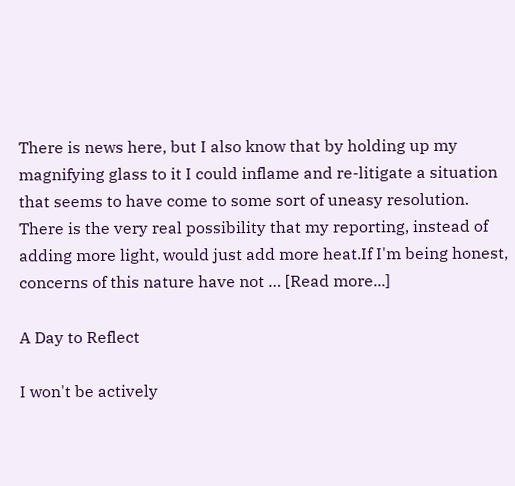There is news here, but I also know that by holding up my magnifying glass to it I could inflame and re-litigate a situation that seems to have come to some sort of uneasy resolution. There is the very real possibility that my reporting, instead of adding more light, would just add more heat.If I'm being honest, concerns of this nature have not … [Read more...]

A Day to Reflect

I won't be actively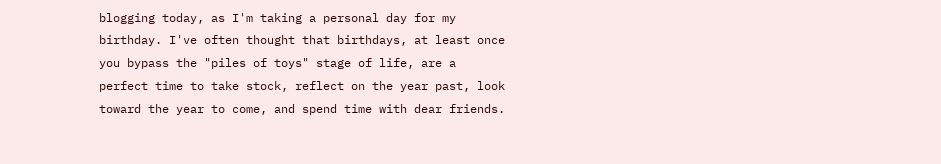blogging today, as I'm taking a personal day for my birthday. I've often thought that birthdays, at least once you bypass the "piles of toys" stage of life, are a perfect time to take stock, reflect on the year past, look toward the year to come, and spend time with dear friends.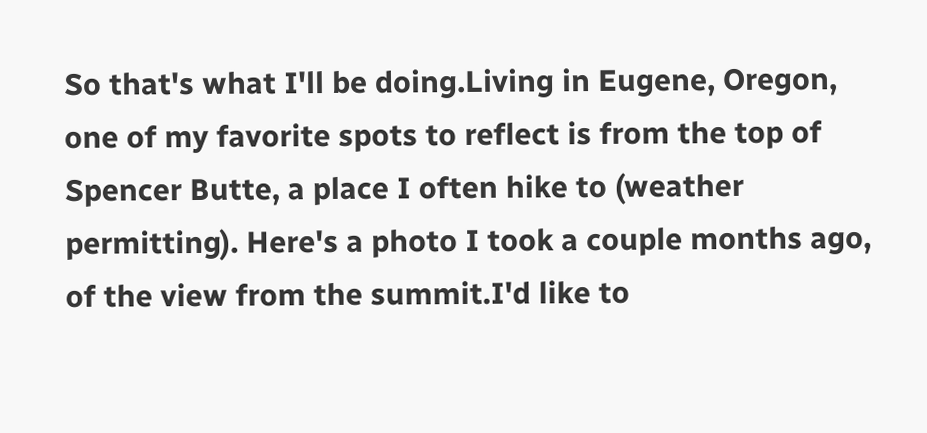So that's what I'll be doing.Living in Eugene, Oregon, one of my favorite spots to reflect is from the top of Spencer Butte, a place I often hike to (weather permitting). Here's a photo I took a couple months ago, of the view from the summit.I'd like to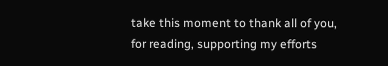take this moment to thank all of you, for reading, supporting my efforts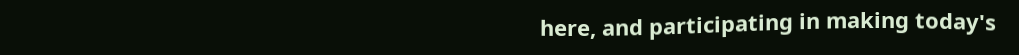here, and participating in making today's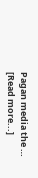Pagan media the … [Read more...]